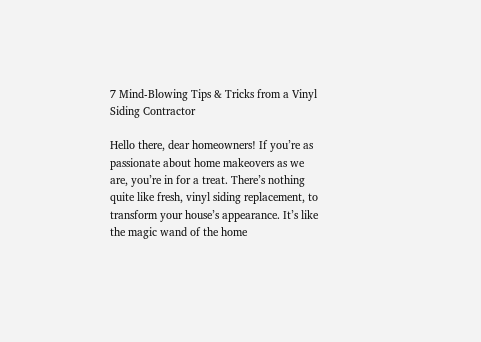7 Mind-Blowing Tips & Tricks from a Vinyl Siding Contractor

Hello there, dear homeowners! If you’re as passionate about home makeovers as we are, you’re in for a treat. There’s nothing quite like fresh, vinyl siding replacement, to transform your house’s appearance. It’s like the magic wand of the home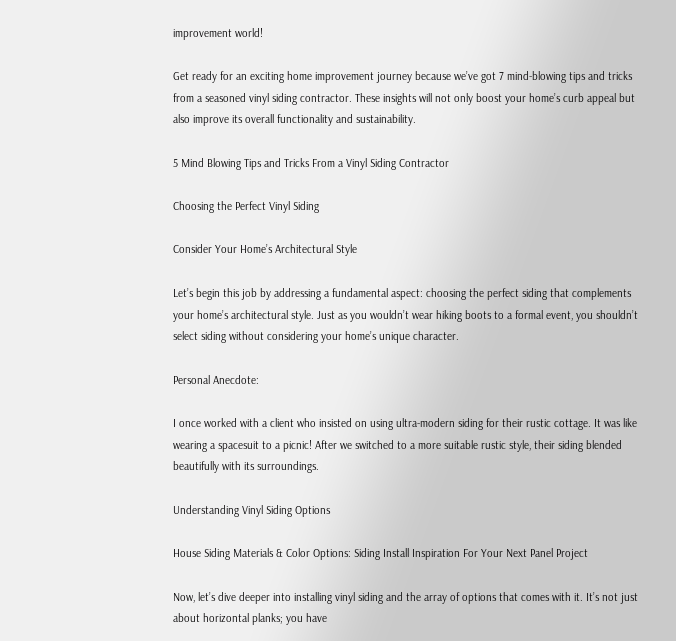improvement world!

Get ready for an exciting home improvement journey because we’ve got 7 mind-blowing tips and tricks from a seasoned vinyl siding contractor. These insights will not only boost your home’s curb appeal but also improve its overall functionality and sustainability.

5 Mind Blowing Tips and Tricks From a Vinyl Siding Contractor

Choosing the Perfect Vinyl Siding

Consider Your Home’s Architectural Style

Let’s begin this job by addressing a fundamental aspect: choosing the perfect siding that complements your home’s architectural style. Just as you wouldn’t wear hiking boots to a formal event, you shouldn’t select siding without considering your home’s unique character.

Personal Anecdote:

I once worked with a client who insisted on using ultra-modern siding for their rustic cottage. It was like wearing a spacesuit to a picnic! After we switched to a more suitable rustic style, their siding blended beautifully with its surroundings.

Understanding Vinyl Siding Options

House Siding Materials & Color Options: Siding Install Inspiration For Your Next Panel Project

Now, let’s dive deeper into installing vinyl siding and the array of options that comes with it. It’s not just about horizontal planks; you have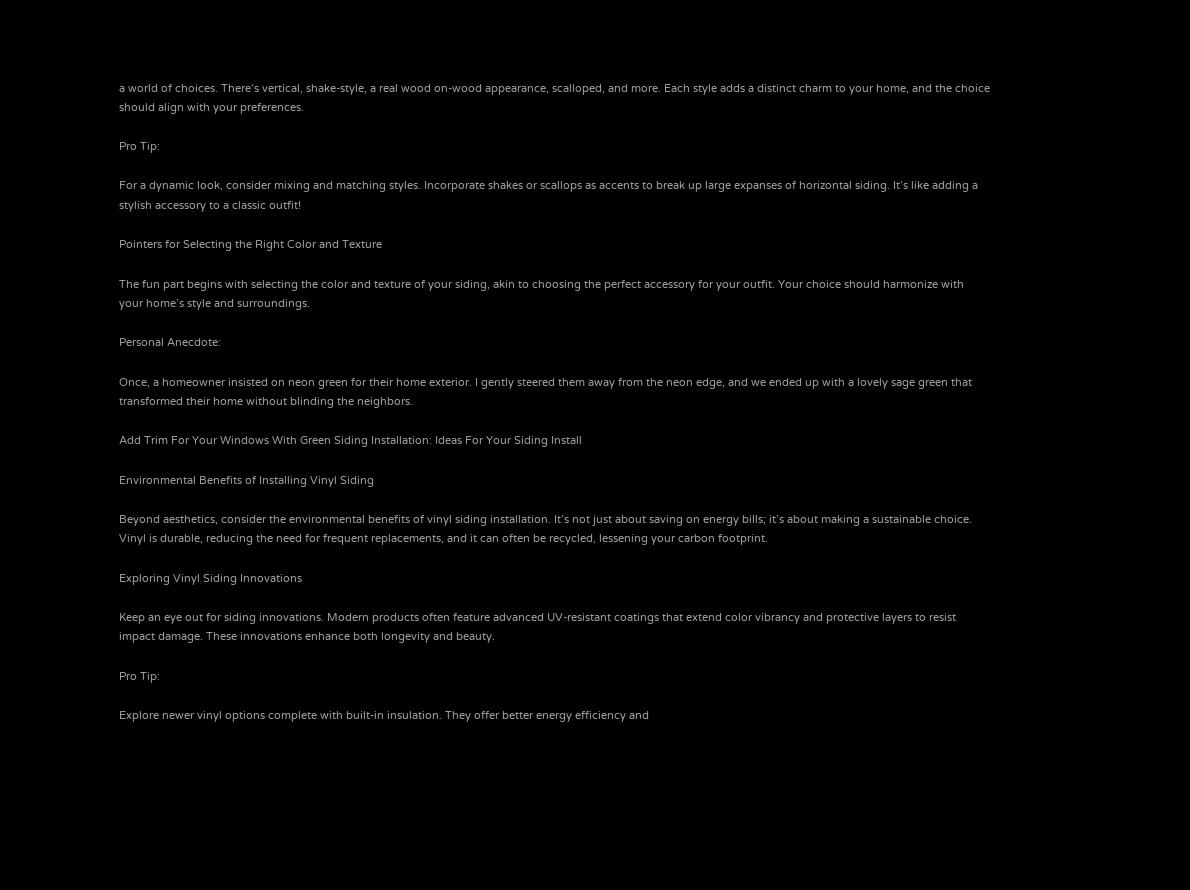a world of choices. There’s vertical, shake-style, a real wood on-wood appearance, scalloped, and more. Each style adds a distinct charm to your home, and the choice should align with your preferences.

Pro Tip:

For a dynamic look, consider mixing and matching styles. Incorporate shakes or scallops as accents to break up large expanses of horizontal siding. It’s like adding a stylish accessory to a classic outfit!

Pointers for Selecting the Right Color and Texture

The fun part begins with selecting the color and texture of your siding, akin to choosing the perfect accessory for your outfit. Your choice should harmonize with your home’s style and surroundings.

Personal Anecdote:

Once, a homeowner insisted on neon green for their home exterior. I gently steered them away from the neon edge, and we ended up with a lovely sage green that transformed their home without blinding the neighbors.

Add Trim For Your Windows With Green Siding Installation: Ideas For Your Siding Install

Environmental Benefits of Installing Vinyl Siding

Beyond aesthetics, consider the environmental benefits of vinyl siding installation. It’s not just about saving on energy bills; it’s about making a sustainable choice. Vinyl is durable, reducing the need for frequent replacements, and it can often be recycled, lessening your carbon footprint.

Exploring Vinyl Siding Innovations

Keep an eye out for siding innovations. Modern products often feature advanced UV-resistant coatings that extend color vibrancy and protective layers to resist impact damage. These innovations enhance both longevity and beauty.

Pro Tip:

Explore newer vinyl options complete with built-in insulation. They offer better energy efficiency and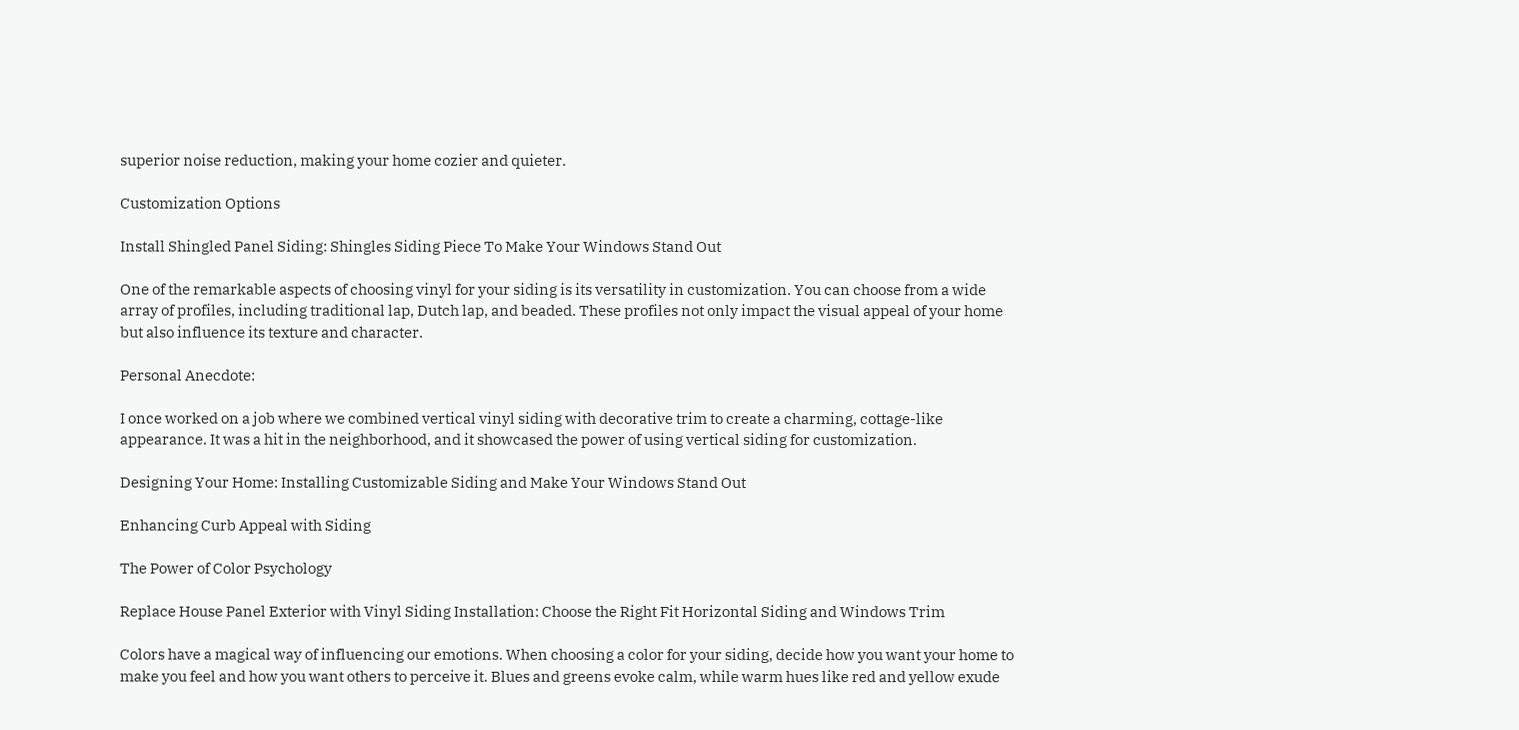superior noise reduction, making your home cozier and quieter.

Customization Options

Install Shingled Panel Siding: Shingles Siding Piece To Make Your Windows Stand Out

One of the remarkable aspects of choosing vinyl for your siding is its versatility in customization. You can choose from a wide array of profiles, including traditional lap, Dutch lap, and beaded. These profiles not only impact the visual appeal of your home but also influence its texture and character.

Personal Anecdote:

I once worked on a job where we combined vertical vinyl siding with decorative trim to create a charming, cottage-like appearance. It was a hit in the neighborhood, and it showcased the power of using vertical siding for customization.

Designing Your Home: Installing Customizable Siding and Make Your Windows Stand Out

Enhancing Curb Appeal with Siding

The Power of Color Psychology

Replace House Panel Exterior with Vinyl Siding Installation: Choose the Right Fit Horizontal Siding and Windows Trim

Colors have a magical way of influencing our emotions. When choosing a color for your siding, decide how you want your home to make you feel and how you want others to perceive it. Blues and greens evoke calm, while warm hues like red and yellow exude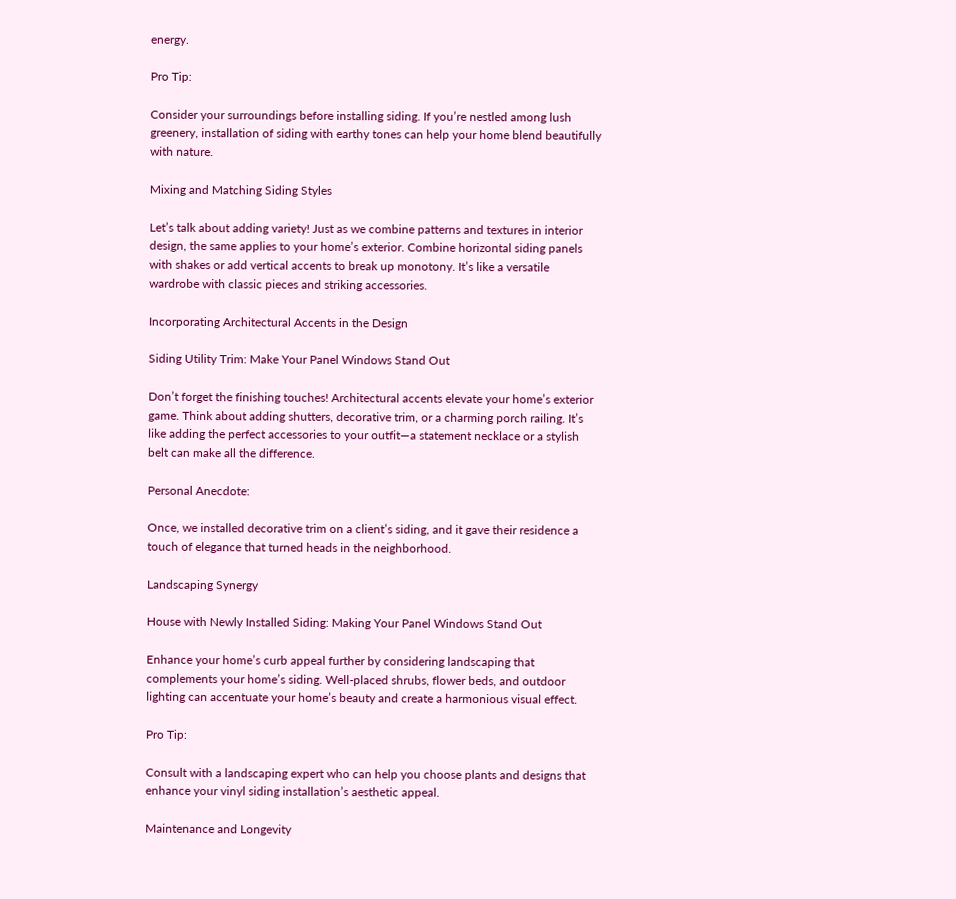energy.

Pro Tip:

Consider your surroundings before installing siding. If you’re nestled among lush greenery, installation of siding with earthy tones can help your home blend beautifully with nature.

Mixing and Matching Siding Styles

Let’s talk about adding variety! Just as we combine patterns and textures in interior design, the same applies to your home’s exterior. Combine horizontal siding panels with shakes or add vertical accents to break up monotony. It’s like a versatile wardrobe with classic pieces and striking accessories.

Incorporating Architectural Accents in the Design

Siding Utility Trim: Make Your Panel Windows Stand Out

Don’t forget the finishing touches! Architectural accents elevate your home’s exterior game. Think about adding shutters, decorative trim, or a charming porch railing. It’s like adding the perfect accessories to your outfit—a statement necklace or a stylish belt can make all the difference.

Personal Anecdote:

Once, we installed decorative trim on a client’s siding, and it gave their residence a touch of elegance that turned heads in the neighborhood.

Landscaping Synergy

House with Newly Installed Siding: Making Your Panel Windows Stand Out

Enhance your home’s curb appeal further by considering landscaping that complements your home’s siding. Well-placed shrubs, flower beds, and outdoor lighting can accentuate your home’s beauty and create a harmonious visual effect.

Pro Tip:

Consult with a landscaping expert who can help you choose plants and designs that enhance your vinyl siding installation’s aesthetic appeal.

Maintenance and Longevity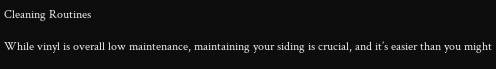Cleaning Routines

While vinyl is overall low maintenance, maintaining your siding is crucial, and it’s easier than you might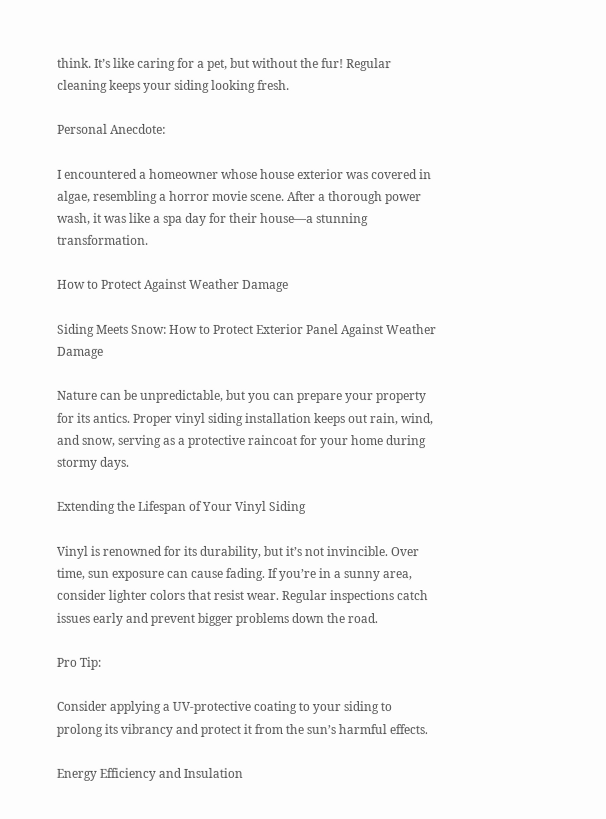think. It’s like caring for a pet, but without the fur! Regular cleaning keeps your siding looking fresh.

Personal Anecdote:

I encountered a homeowner whose house exterior was covered in algae, resembling a horror movie scene. After a thorough power wash, it was like a spa day for their house—a stunning transformation.

How to Protect Against Weather Damage

Siding Meets Snow: How to Protect Exterior Panel Against Weather Damage

Nature can be unpredictable, but you can prepare your property for its antics. Proper vinyl siding installation keeps out rain, wind, and snow, serving as a protective raincoat for your home during stormy days.

Extending the Lifespan of Your Vinyl Siding

Vinyl is renowned for its durability, but it’s not invincible. Over time, sun exposure can cause fading. If you’re in a sunny area, consider lighter colors that resist wear. Regular inspections catch issues early and prevent bigger problems down the road.

Pro Tip:

Consider applying a UV-protective coating to your siding to prolong its vibrancy and protect it from the sun’s harmful effects.

Energy Efficiency and Insulation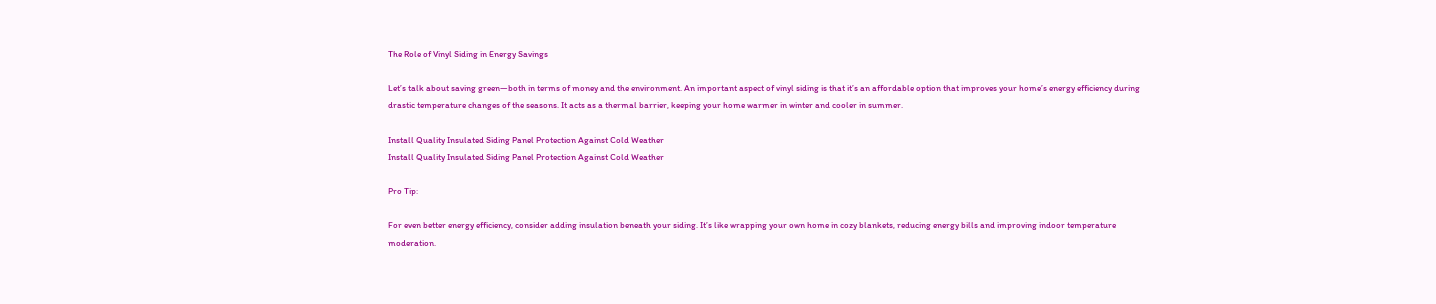The Role of Vinyl Siding in Energy Savings

Let’s talk about saving green—both in terms of money and the environment. An important aspect of vinyl siding is that it’s an affordable option that improves your home’s energy efficiency during drastic temperature changes of the seasons. It acts as a thermal barrier, keeping your home warmer in winter and cooler in summer.

Install Quality Insulated Siding Panel Protection Against Cold Weather
Install Quality Insulated Siding Panel Protection Against Cold Weather

Pro Tip:

For even better energy efficiency, consider adding insulation beneath your siding. It’s like wrapping your own home in cozy blankets, reducing energy bills and improving indoor temperature moderation.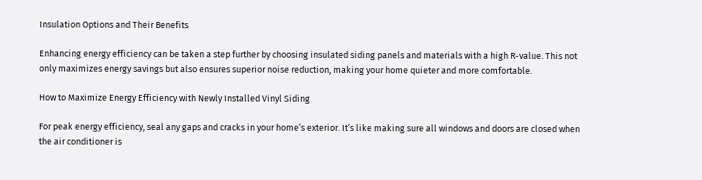Insulation Options and Their Benefits

Enhancing energy efficiency can be taken a step further by choosing insulated siding panels and materials with a high R-value. This not only maximizes energy savings but also ensures superior noise reduction, making your home quieter and more comfortable.

How to Maximize Energy Efficiency with Newly Installed Vinyl Siding

For peak energy efficiency, seal any gaps and cracks in your home’s exterior. It’s like making sure all windows and doors are closed when the air conditioner is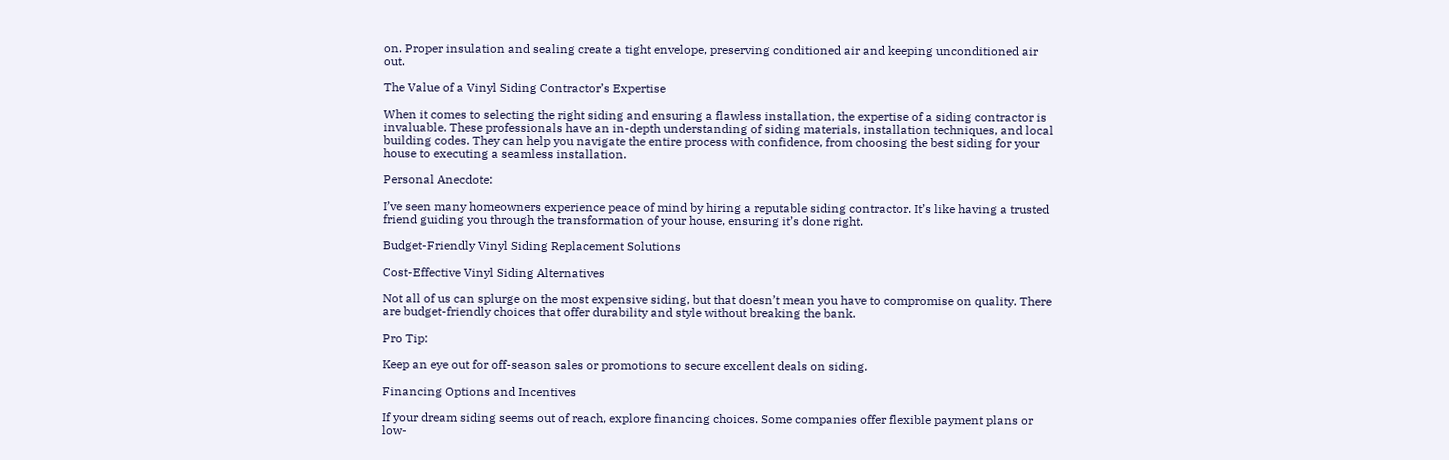on. Proper insulation and sealing create a tight envelope, preserving conditioned air and keeping unconditioned air out.

The Value of a Vinyl Siding Contractor’s Expertise

When it comes to selecting the right siding and ensuring a flawless installation, the expertise of a siding contractor is invaluable. These professionals have an in-depth understanding of siding materials, installation techniques, and local building codes. They can help you navigate the entire process with confidence, from choosing the best siding for your house to executing a seamless installation.

Personal Anecdote:

I’ve seen many homeowners experience peace of mind by hiring a reputable siding contractor. It’s like having a trusted friend guiding you through the transformation of your house, ensuring it’s done right.

Budget-Friendly Vinyl Siding Replacement Solutions

Cost-Effective Vinyl Siding Alternatives

Not all of us can splurge on the most expensive siding, but that doesn’t mean you have to compromise on quality. There are budget-friendly choices that offer durability and style without breaking the bank.

Pro Tip:

Keep an eye out for off-season sales or promotions to secure excellent deals on siding.

Financing Options and Incentives

If your dream siding seems out of reach, explore financing choices. Some companies offer flexible payment plans or low-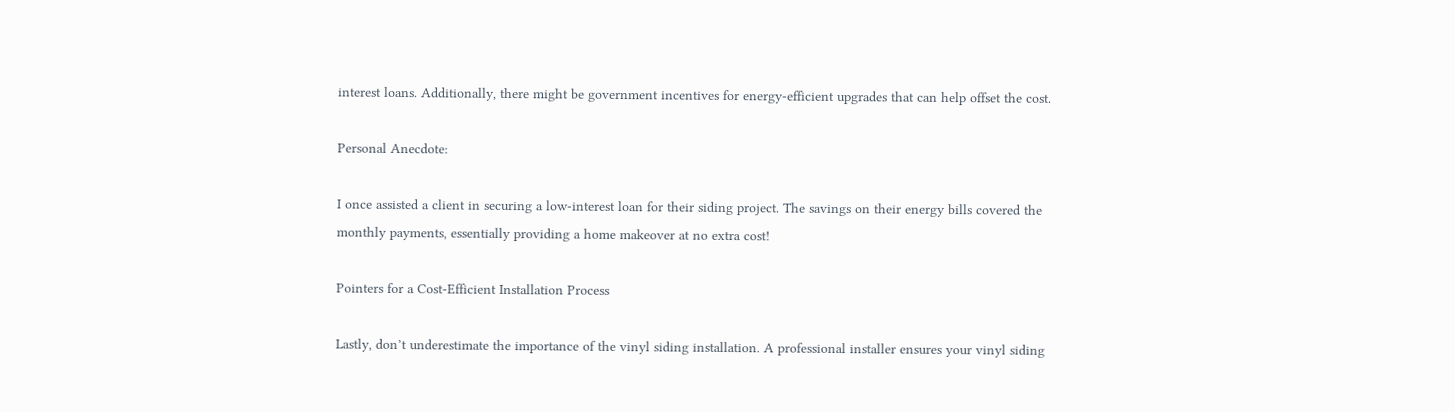interest loans. Additionally, there might be government incentives for energy-efficient upgrades that can help offset the cost.

Personal Anecdote:

I once assisted a client in securing a low-interest loan for their siding project. The savings on their energy bills covered the monthly payments, essentially providing a home makeover at no extra cost!

Pointers for a Cost-Efficient Installation Process

Lastly, don’t underestimate the importance of the vinyl siding installation. A professional installer ensures your vinyl siding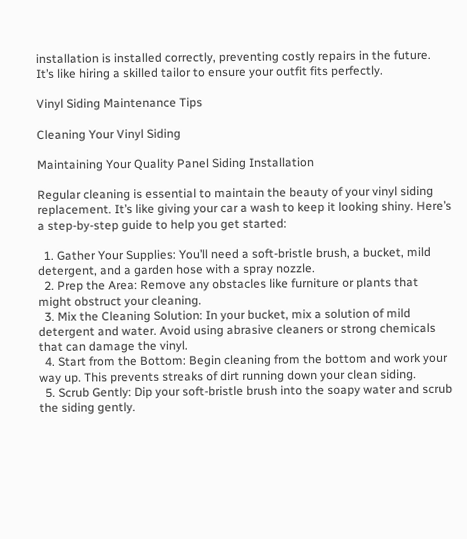installation is installed correctly, preventing costly repairs in the future. It’s like hiring a skilled tailor to ensure your outfit fits perfectly.

Vinyl Siding Maintenance Tips

Cleaning Your Vinyl Siding

Maintaining Your Quality Panel Siding Installation

Regular cleaning is essential to maintain the beauty of your vinyl siding replacement. It’s like giving your car a wash to keep it looking shiny. Here’s a step-by-step guide to help you get started:

  1. Gather Your Supplies: You’ll need a soft-bristle brush, a bucket, mild detergent, and a garden hose with a spray nozzle.
  2. Prep the Area: Remove any obstacles like furniture or plants that might obstruct your cleaning.
  3. Mix the Cleaning Solution: In your bucket, mix a solution of mild detergent and water. Avoid using abrasive cleaners or strong chemicals that can damage the vinyl.
  4. Start from the Bottom: Begin cleaning from the bottom and work your way up. This prevents streaks of dirt running down your clean siding.
  5. Scrub Gently: Dip your soft-bristle brush into the soapy water and scrub the siding gently.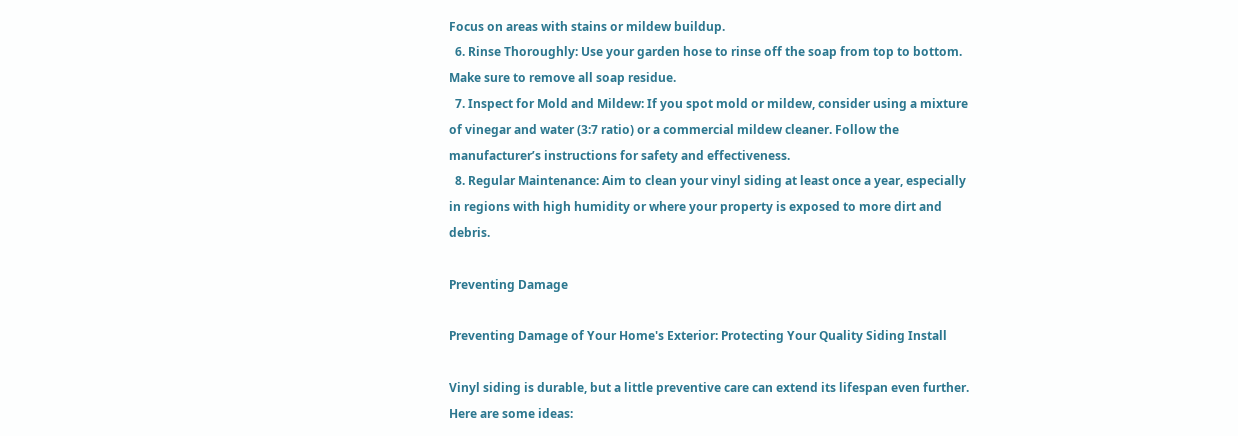Focus on areas with stains or mildew buildup.
  6. Rinse Thoroughly: Use your garden hose to rinse off the soap from top to bottom. Make sure to remove all soap residue.
  7. Inspect for Mold and Mildew: If you spot mold or mildew, consider using a mixture of vinegar and water (3:7 ratio) or a commercial mildew cleaner. Follow the manufacturer’s instructions for safety and effectiveness.
  8. Regular Maintenance: Aim to clean your vinyl siding at least once a year, especially in regions with high humidity or where your property is exposed to more dirt and debris.

Preventing Damage

Preventing Damage of Your Home's Exterior: Protecting Your Quality Siding Install

Vinyl siding is durable, but a little preventive care can extend its lifespan even further. Here are some ideas: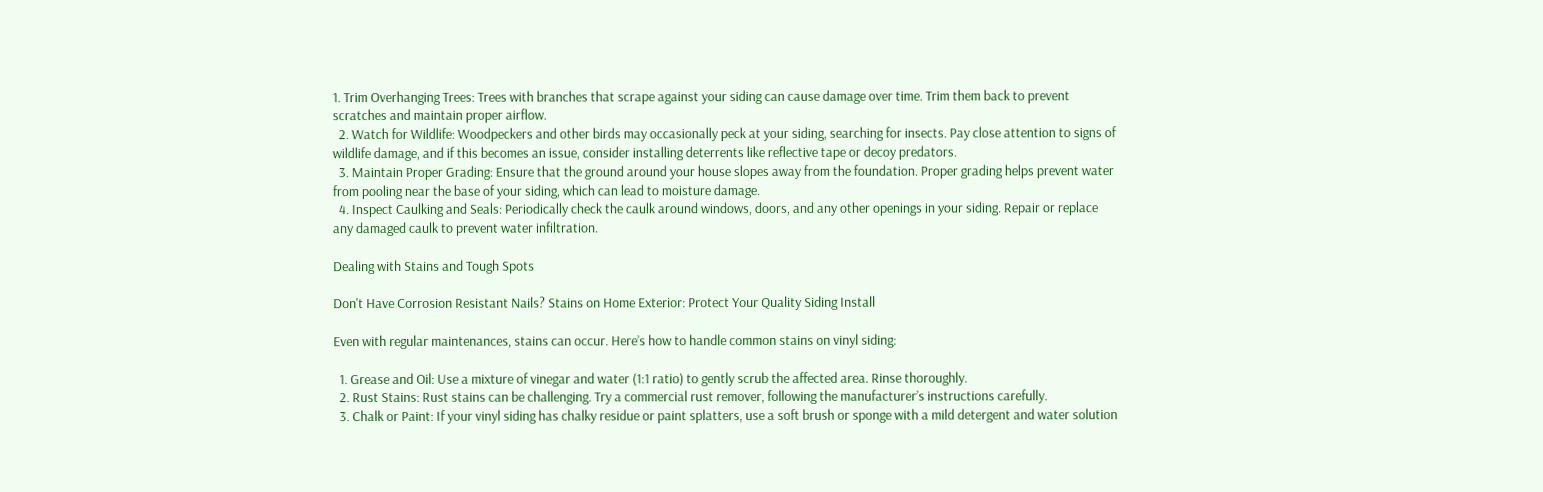1. Trim Overhanging Trees: Trees with branches that scrape against your siding can cause damage over time. Trim them back to prevent scratches and maintain proper airflow.
  2. Watch for Wildlife: Woodpeckers and other birds may occasionally peck at your siding, searching for insects. Pay close attention to signs of wildlife damage, and if this becomes an issue, consider installing deterrents like reflective tape or decoy predators.
  3. Maintain Proper Grading: Ensure that the ground around your house slopes away from the foundation. Proper grading helps prevent water from pooling near the base of your siding, which can lead to moisture damage.
  4. Inspect Caulking and Seals: Periodically check the caulk around windows, doors, and any other openings in your siding. Repair or replace any damaged caulk to prevent water infiltration.

Dealing with Stains and Tough Spots

Don't Have Corrosion Resistant Nails? Stains on Home Exterior: Protect Your Quality Siding Install

Even with regular maintenances, stains can occur. Here’s how to handle common stains on vinyl siding:

  1. Grease and Oil: Use a mixture of vinegar and water (1:1 ratio) to gently scrub the affected area. Rinse thoroughly.
  2. Rust Stains: Rust stains can be challenging. Try a commercial rust remover, following the manufacturer’s instructions carefully.
  3. Chalk or Paint: If your vinyl siding has chalky residue or paint splatters, use a soft brush or sponge with a mild detergent and water solution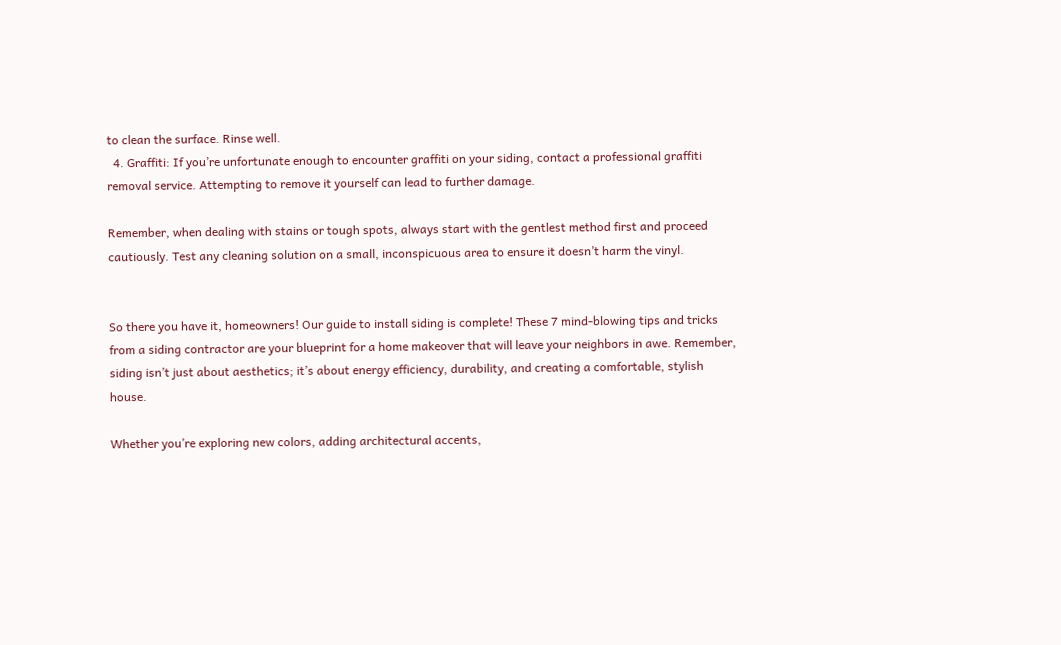to clean the surface. Rinse well.
  4. Graffiti: If you’re unfortunate enough to encounter graffiti on your siding, contact a professional graffiti removal service. Attempting to remove it yourself can lead to further damage.

Remember, when dealing with stains or tough spots, always start with the gentlest method first and proceed cautiously. Test any cleaning solution on a small, inconspicuous area to ensure it doesn’t harm the vinyl.


So there you have it, homeowners! Our guide to install siding is complete! These 7 mind-blowing tips and tricks from a siding contractor are your blueprint for a home makeover that will leave your neighbors in awe. Remember, siding isn’t just about aesthetics; it’s about energy efficiency, durability, and creating a comfortable, stylish house.

Whether you’re exploring new colors, adding architectural accents,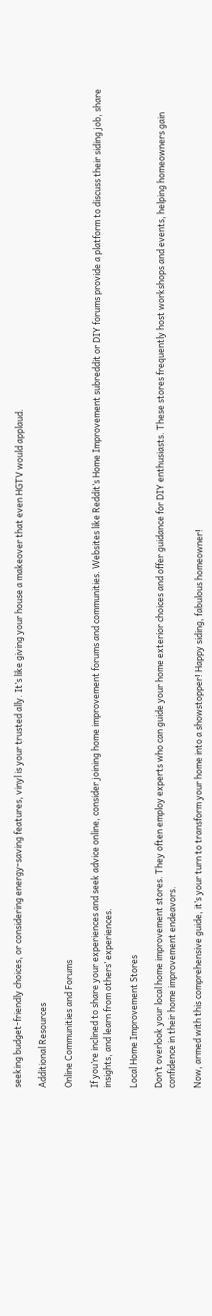seeking budget-friendly choices, or considering energy-saving features, vinyl is your trusted ally. It’s like giving your house a makeover that even HGTV would applaud.

Additional Resources

Online Communities and Forums

If you’re inclined to share your experiences and seek advice online, consider joining home improvement forums and communities. Websites like Reddit’s Home Improvement subreddit or DIY forums provide a platform to discuss their siding job, share insights, and learn from others’ experiences.

Local Home Improvement Stores

Don’t overlook your local home improvement stores. They often employ experts who can guide your home exterior choices and offer guidance for DIY enthusiasts. These stores frequently host workshops and events, helping homeowners gain confidence in their home improvement endeavors.

Now, armed with this comprehensive guide, it’s your turn to transform your home into a showstopper! Happy siding, fabulous homeowner!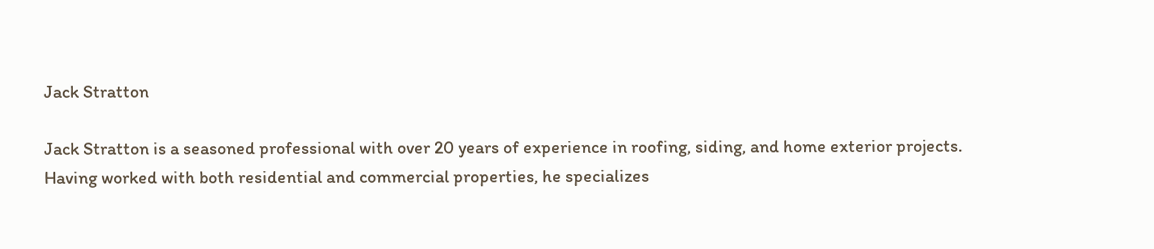Jack Stratton

Jack Stratton is a seasoned professional with over 20 years of experience in roofing, siding, and home exterior projects. Having worked with both residential and commercial properties, he specializes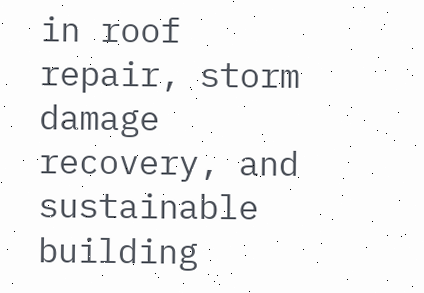in roof repair, storm damage recovery, and sustainable building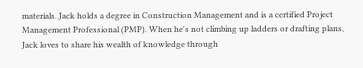materials. Jack holds a degree in Construction Management and is a certified Project Management Professional (PMP). When he's not climbing up ladders or drafting plans, Jack loves to share his wealth of knowledge through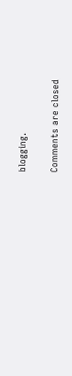blogging.

Comments are closed